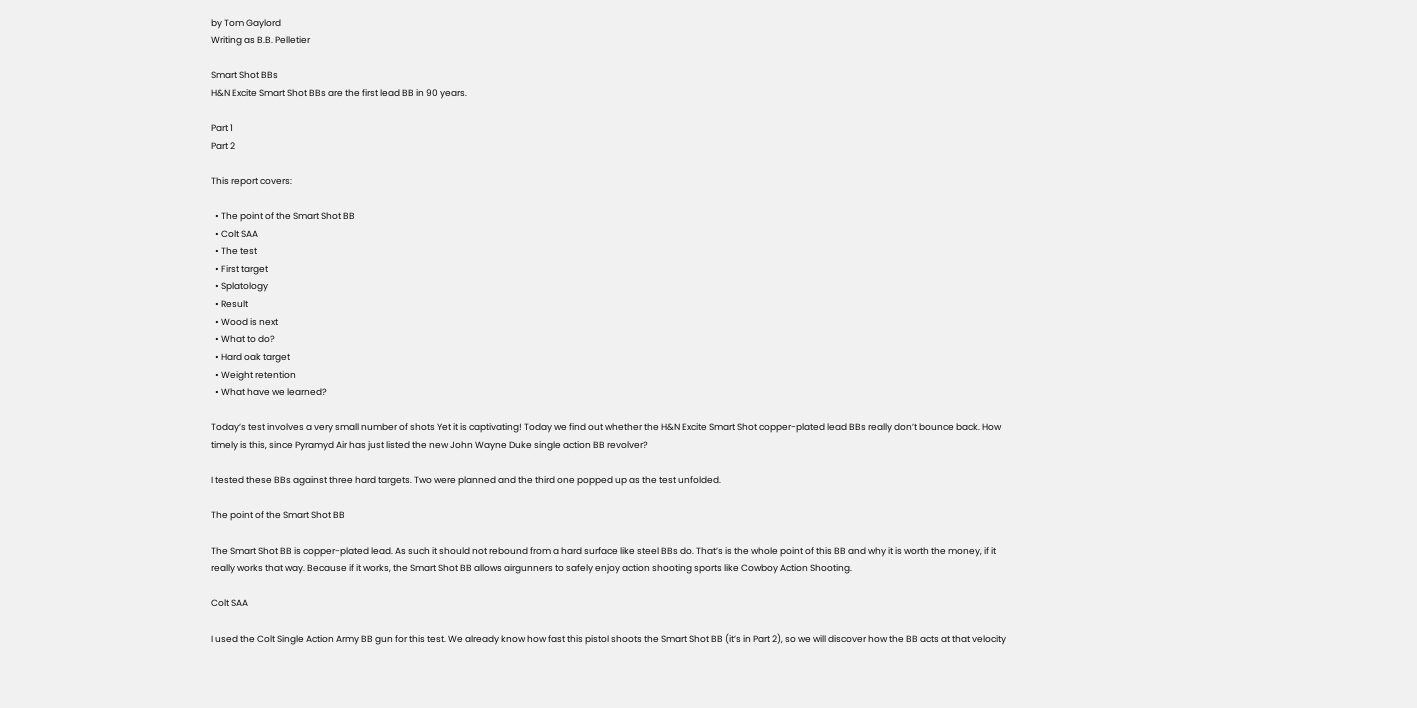by Tom Gaylord
Writing as B.B. Pelletier

Smart Shot BBs
H&N Excite Smart Shot BBs are the first lead BB in 90 years.

Part 1
Part 2

This report covers:

  • The point of the Smart Shot BB
  • Colt SAA
  • The test
  • First target
  • Splatology
  • Result
  • Wood is next
  • What to do?
  • Hard oak target
  • Weight retention
  • What have we learned?

Today’s test involves a very small number of shots Yet it is captivating! Today we find out whether the H&N Excite Smart Shot copper-plated lead BBs really don’t bounce back. How timely is this, since Pyramyd Air has just listed the new John Wayne Duke single action BB revolver?

I tested these BBs against three hard targets. Two were planned and the third one popped up as the test unfolded.

The point of the Smart Shot BB

The Smart Shot BB is copper-plated lead. As such it should not rebound from a hard surface like steel BBs do. That’s is the whole point of this BB and why it is worth the money, if it really works that way. Because if it works, the Smart Shot BB allows airgunners to safely enjoy action shooting sports like Cowboy Action Shooting.

Colt SAA

I used the Colt Single Action Army BB gun for this test. We already know how fast this pistol shoots the Smart Shot BB (it’s in Part 2), so we will discover how the BB acts at that velocity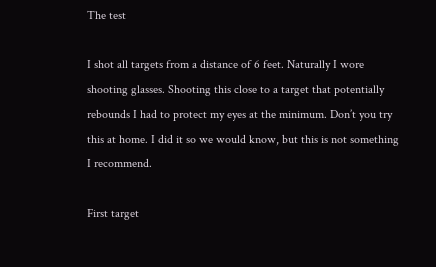The test

I shot all targets from a distance of 6 feet. Naturally I wore shooting glasses. Shooting this close to a target that potentially rebounds I had to protect my eyes at the minimum. Don’t you try this at home. I did it so we would know, but this is not something I recommend.

First target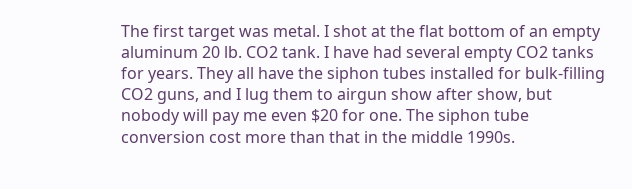The first target was metal. I shot at the flat bottom of an empty aluminum 20 lb. CO2 tank. I have had several empty CO2 tanks for years. They all have the siphon tubes installed for bulk-filling CO2 guns, and I lug them to airgun show after show, but nobody will pay me even $20 for one. The siphon tube conversion cost more than that in the middle 1990s.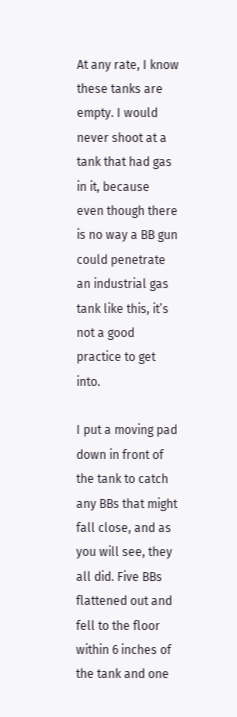At any rate, I know these tanks are empty. I would never shoot at a tank that had gas in it, because even though there is no way a BB gun could penetrate an industrial gas tank like this, it’s not a good practice to get into.

I put a moving pad down in front of the tank to catch any BBs that might fall close, and as you will see, they all did. Five BBs flattened out and fell to the floor within 6 inches of the tank and one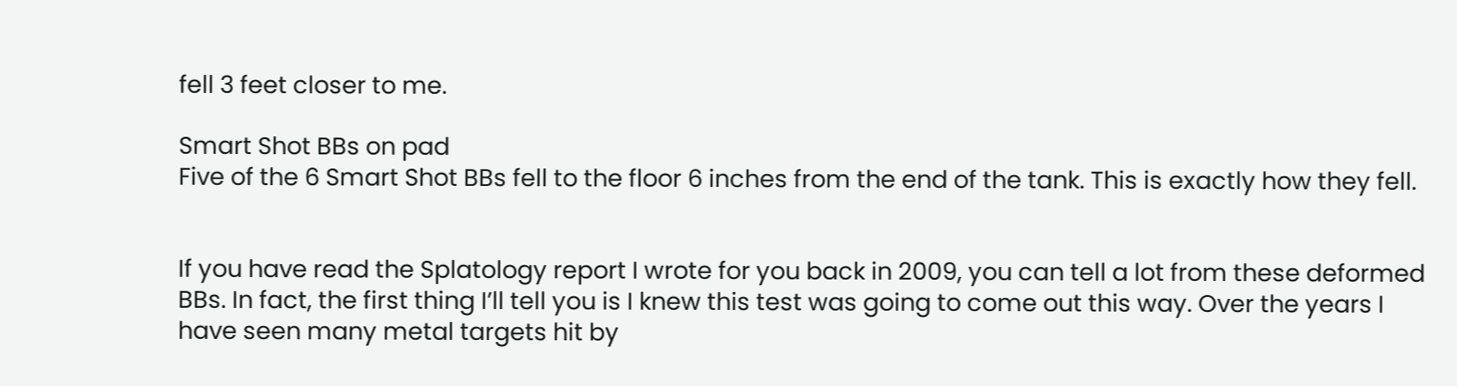fell 3 feet closer to me.

Smart Shot BBs on pad
Five of the 6 Smart Shot BBs fell to the floor 6 inches from the end of the tank. This is exactly how they fell.


If you have read the Splatology report I wrote for you back in 2009, you can tell a lot from these deformed BBs. In fact, the first thing I’ll tell you is I knew this test was going to come out this way. Over the years I have seen many metal targets hit by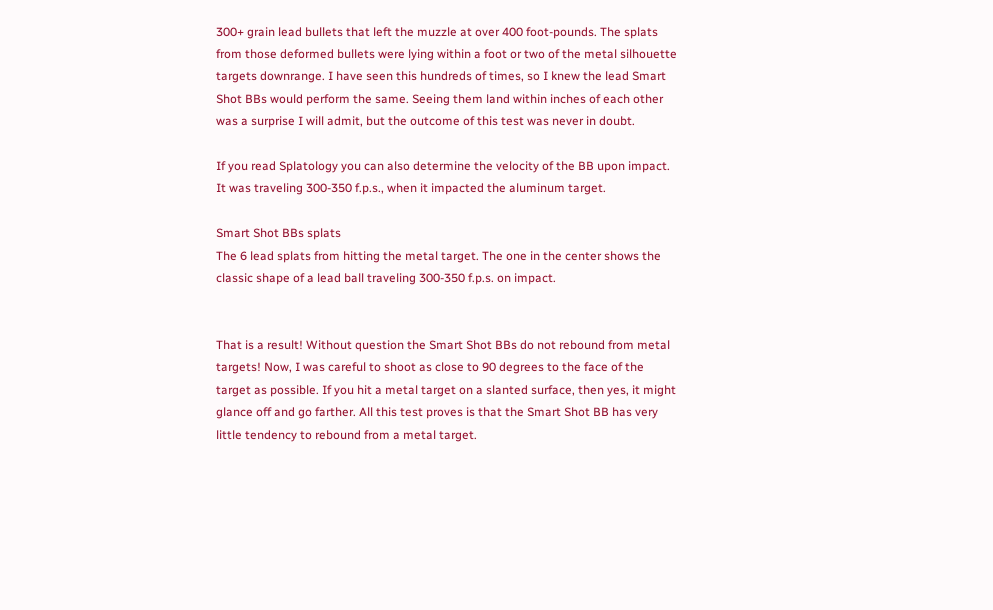300+ grain lead bullets that left the muzzle at over 400 foot-pounds. The splats from those deformed bullets were lying within a foot or two of the metal silhouette targets downrange. I have seen this hundreds of times, so I knew the lead Smart Shot BBs would perform the same. Seeing them land within inches of each other was a surprise I will admit, but the outcome of this test was never in doubt.

If you read Splatology you can also determine the velocity of the BB upon impact. It was traveling 300-350 f.p.s., when it impacted the aluminum target.

Smart Shot BBs splats
The 6 lead splats from hitting the metal target. The one in the center shows the classic shape of a lead ball traveling 300-350 f.p.s. on impact.


That is a result! Without question the Smart Shot BBs do not rebound from metal targets! Now, I was careful to shoot as close to 90 degrees to the face of the target as possible. If you hit a metal target on a slanted surface, then yes, it might glance off and go farther. All this test proves is that the Smart Shot BB has very little tendency to rebound from a metal target.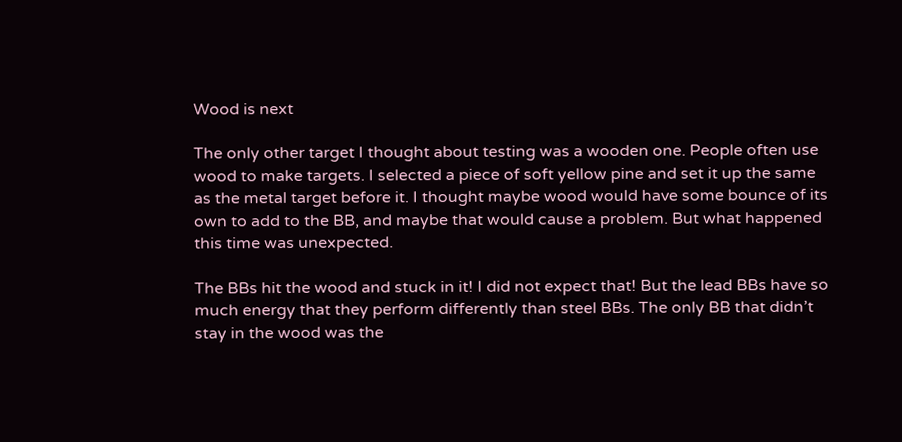Wood is next

The only other target I thought about testing was a wooden one. People often use wood to make targets. I selected a piece of soft yellow pine and set it up the same as the metal target before it. I thought maybe wood would have some bounce of its own to add to the BB, and maybe that would cause a problem. But what happened this time was unexpected.

The BBs hit the wood and stuck in it! I did not expect that! But the lead BBs have so much energy that they perform differently than steel BBs. The only BB that didn’t stay in the wood was the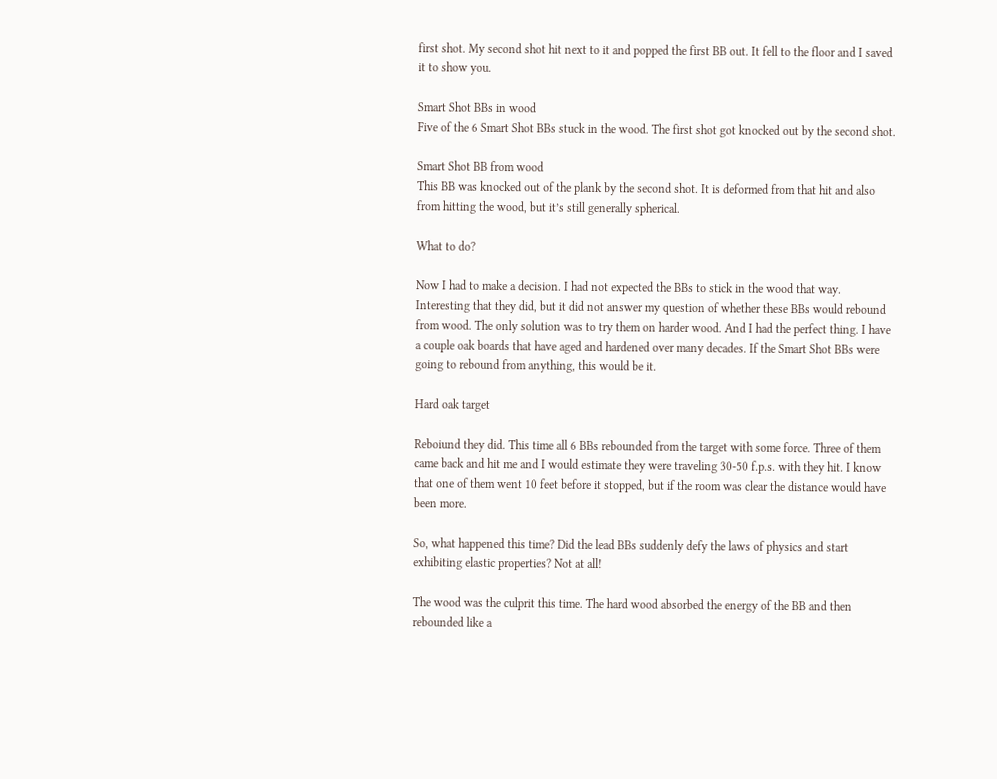first shot. My second shot hit next to it and popped the first BB out. It fell to the floor and I saved it to show you.

Smart Shot BBs in wood
Five of the 6 Smart Shot BBs stuck in the wood. The first shot got knocked out by the second shot.

Smart Shot BB from wood
This BB was knocked out of the plank by the second shot. It is deformed from that hit and also from hitting the wood, but it’s still generally spherical.

What to do?

Now I had to make a decision. I had not expected the BBs to stick in the wood that way. Interesting that they did, but it did not answer my question of whether these BBs would rebound from wood. The only solution was to try them on harder wood. And I had the perfect thing. I have a couple oak boards that have aged and hardened over many decades. If the Smart Shot BBs were going to rebound from anything, this would be it.

Hard oak target

Reboiund they did. This time all 6 BBs rebounded from the target with some force. Three of them came back and hit me and I would estimate they were traveling 30-50 f.p.s. with they hit. I know that one of them went 10 feet before it stopped, but if the room was clear the distance would have been more.

So, what happened this time? Did the lead BBs suddenly defy the laws of physics and start exhibiting elastic properties? Not at all!

The wood was the culprit this time. The hard wood absorbed the energy of the BB and then rebounded like a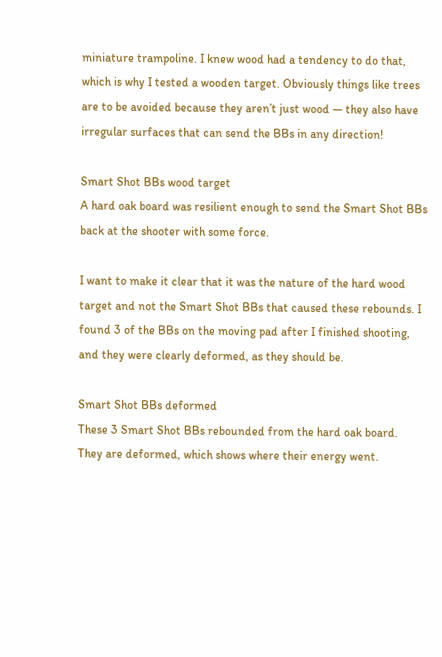miniature trampoline. I knew wood had a tendency to do that, which is why I tested a wooden target. Obviously things like trees are to be avoided because they aren’t just wood — they also have irregular surfaces that can send the BBs in any direction!

Smart Shot BBs wood target
A hard oak board was resilient enough to send the Smart Shot BBs back at the shooter with some force.

I want to make it clear that it was the nature of the hard wood target and not the Smart Shot BBs that caused these rebounds. I found 3 of the BBs on the moving pad after I finished shooting, and they were clearly deformed, as they should be.

Smart Shot BBs deformed
These 3 Smart Shot BBs rebounded from the hard oak board. They are deformed, which shows where their energy went.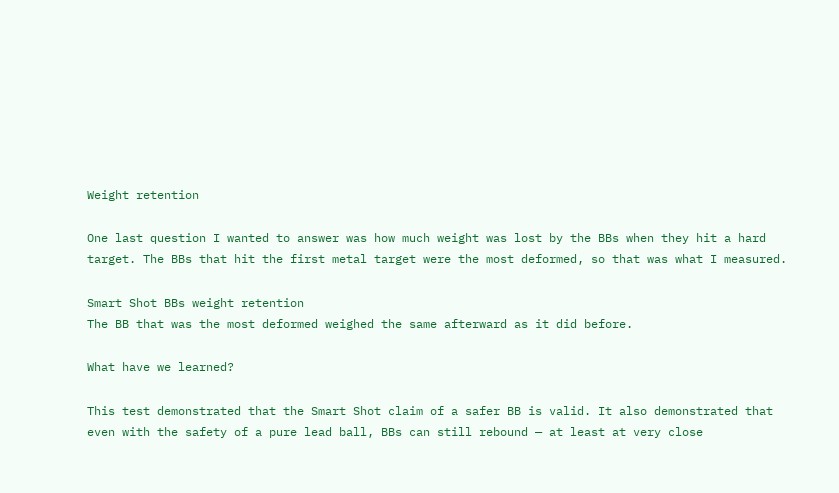Weight retention

One last question I wanted to answer was how much weight was lost by the BBs when they hit a hard target. The BBs that hit the first metal target were the most deformed, so that was what I measured.

Smart Shot BBs weight retention
The BB that was the most deformed weighed the same afterward as it did before.

What have we learned?

This test demonstrated that the Smart Shot claim of a safer BB is valid. It also demonstrated that even with the safety of a pure lead ball, BBs can still rebound — at least at very close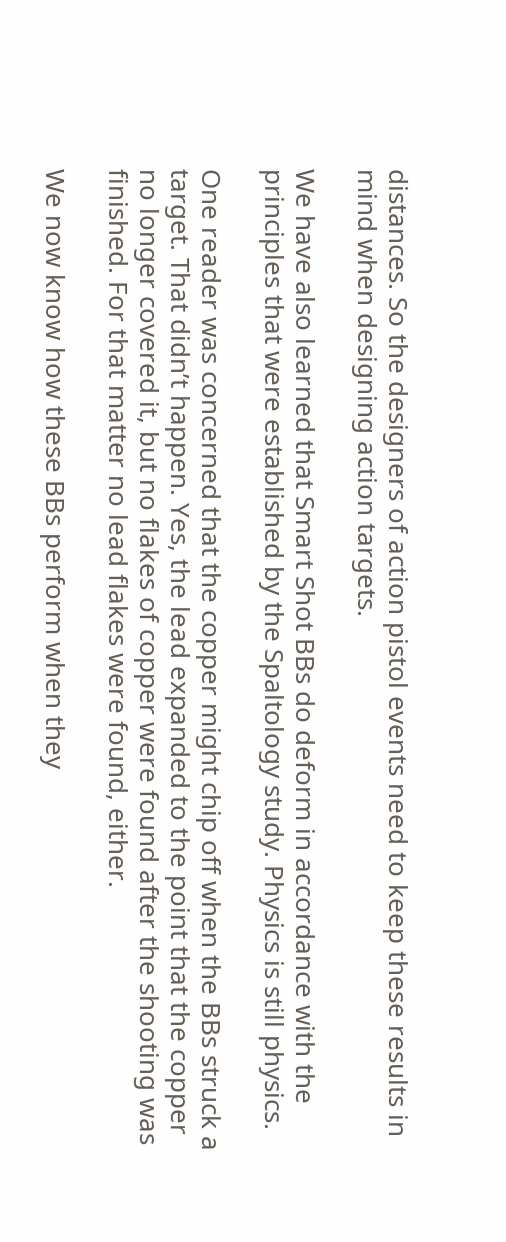distances. So the designers of action pistol events need to keep these results in mind when designing action targets.

We have also learned that Smart Shot BBs do deform in accordance with the principles that were established by the Spaltology study. Physics is still physics.

One reader was concerned that the copper might chip off when the BBs struck a target. That didn’t happen. Yes, the lead expanded to the point that the copper no longer covered it, but no flakes of copper were found after the shooting was finished. For that matter no lead flakes were found, either.

We now know how these BBs perform when they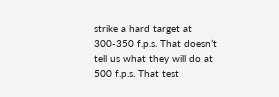strike a hard target at 300-350 f.p.s. That doesn’t tell us what they will do at 500 f.p.s. That test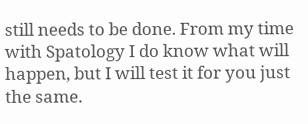still needs to be done. From my time with Spatology I do know what will happen, but I will test it for you just the same.